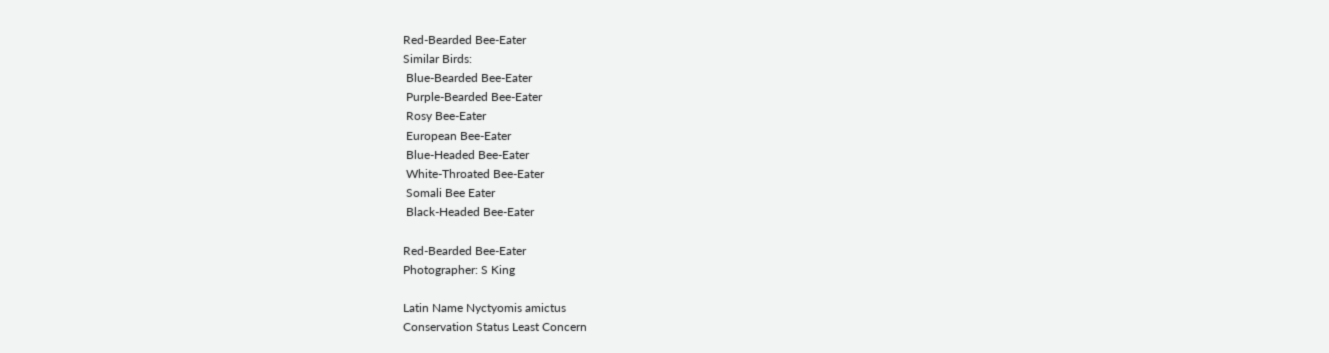Red-Bearded Bee-Eater
Similar Birds:
 Blue-Bearded Bee-Eater
 Purple-Bearded Bee-Eater
 Rosy Bee-Eater
 European Bee-Eater
 Blue-Headed Bee-Eater
 White-Throated Bee-Eater
 Somali Bee Eater
 Black-Headed Bee-Eater

Red-Bearded Bee-Eater
Photographer: S King

Latin Name Nyctyomis amictus
Conservation Status Least Concern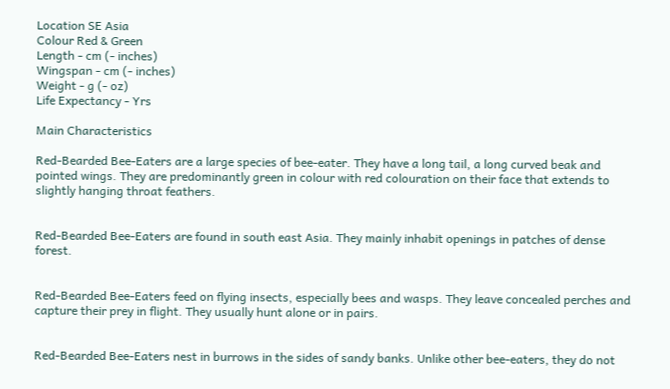Location SE Asia
Colour Red & Green
Length - cm (- inches)
Wingspan - cm (- inches)
Weight - g (- oz)
Life Expectancy - Yrs

Main Characteristics

Red-Bearded Bee-Eaters are a large species of bee-eater. They have a long tail, a long curved beak and pointed wings. They are predominantly green in colour with red colouration on their face that extends to slightly hanging throat feathers.


Red-Bearded Bee-Eaters are found in south east Asia. They mainly inhabit openings in patches of dense forest.


Red-Bearded Bee-Eaters feed on flying insects, especially bees and wasps. They leave concealed perches and capture their prey in flight. They usually hunt alone or in pairs.


Red-Bearded Bee-Eaters nest in burrows in the sides of sandy banks. Unlike other bee-eaters, they do not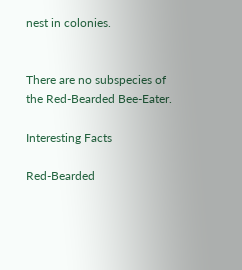nest in colonies.


There are no subspecies of the Red-Bearded Bee-Eater.

Interesting Facts

Red-Bearded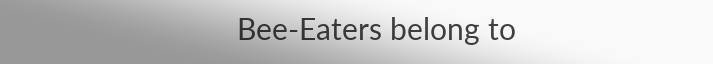Bee-Eaters belong to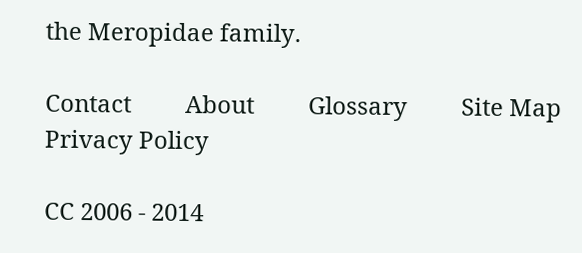the Meropidae family.

Contact         About         Glossary         Site Map         Privacy Policy

CC 2006 - 2014